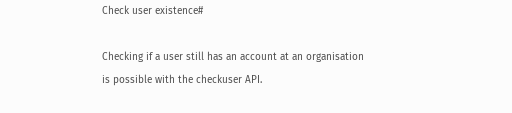Check user existence#

Checking if a user still has an account at an organisation is possible with the checkuser API.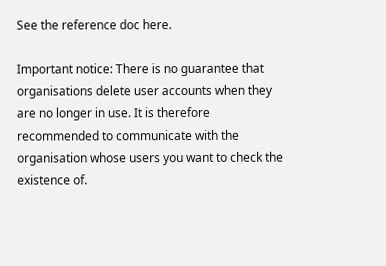See the reference doc here.

Important notice: There is no guarantee that organisations delete user accounts when they are no longer in use. It is therefore recommended to communicate with the organisation whose users you want to check the existence of.